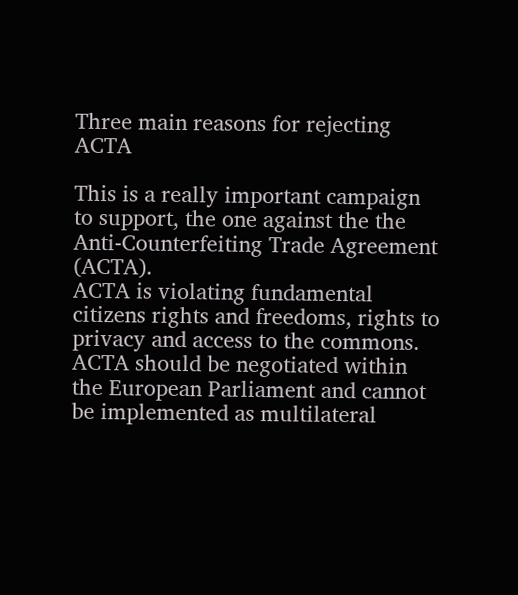Three main reasons for rejecting ACTA

This is a really important campaign to support, the one against the the Anti-Counterfeiting Trade Agreement (ACTA).
ACTA is violating fundamental citizens rights and freedoms, rights to privacy and access to the commons. ACTA should be negotiated within the European Parliament and cannot be implemented as multilateral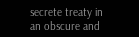secrete treaty in an obscure and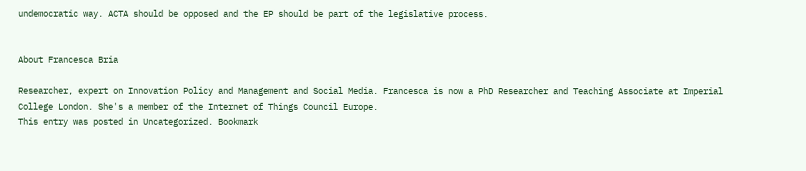undemocratic way. ACTA should be opposed and the EP should be part of the legislative process.


About Francesca Bria

Researcher, expert on Innovation Policy and Management and Social Media. Francesca is now a PhD Researcher and Teaching Associate at Imperial College London. She's a member of the Internet of Things Council Europe.
This entry was posted in Uncategorized. Bookmark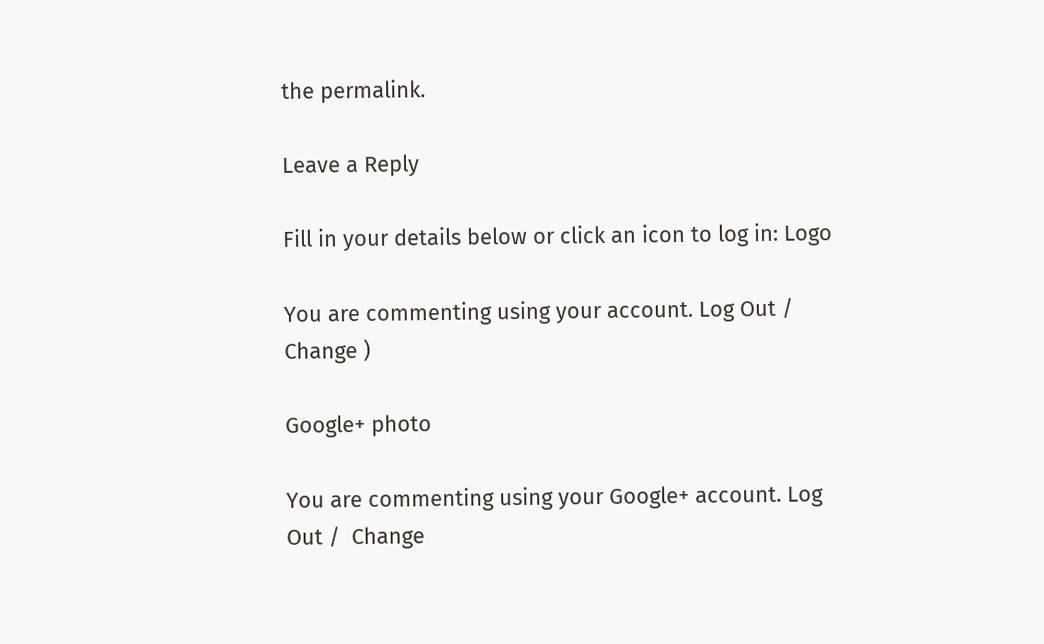the permalink.

Leave a Reply

Fill in your details below or click an icon to log in: Logo

You are commenting using your account. Log Out /  Change )

Google+ photo

You are commenting using your Google+ account. Log Out /  Change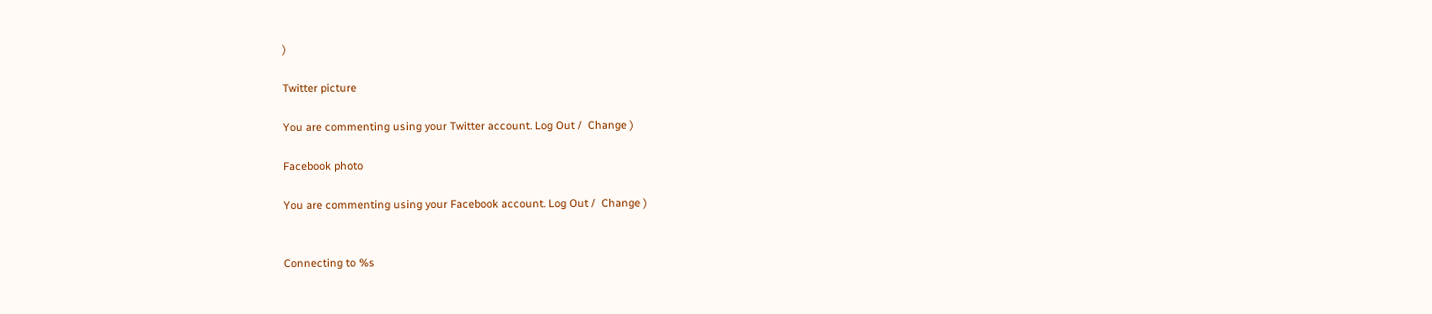)

Twitter picture

You are commenting using your Twitter account. Log Out /  Change )

Facebook photo

You are commenting using your Facebook account. Log Out /  Change )


Connecting to %s